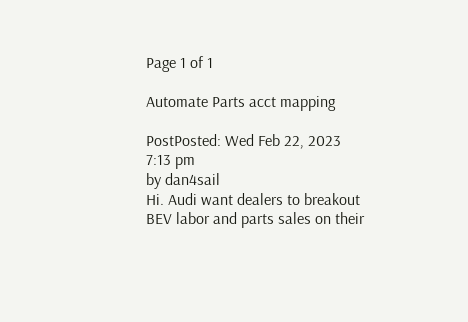Page 1 of 1

Automate Parts acct mapping

PostPosted: Wed Feb 22, 2023 7:13 pm
by dan4sail
Hi. Audi want dealers to breakout BEV labor and parts sales on their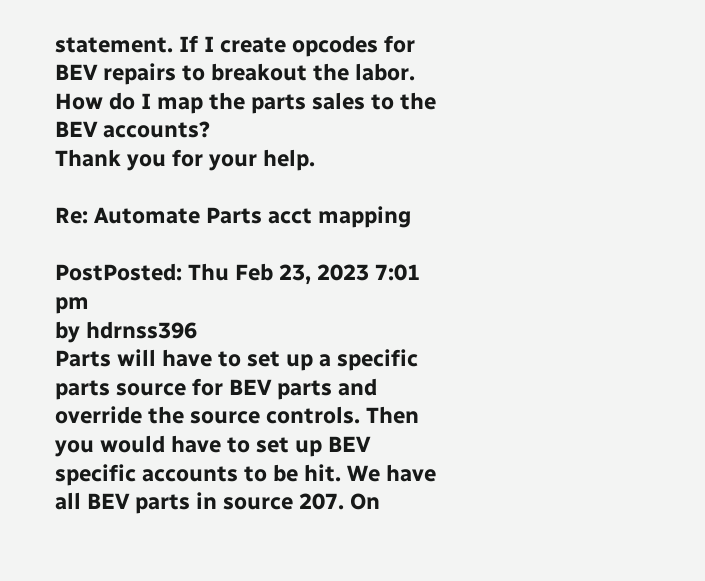statement. If I create opcodes for BEV repairs to breakout the labor. How do I map the parts sales to the BEV accounts?
Thank you for your help.

Re: Automate Parts acct mapping

PostPosted: Thu Feb 23, 2023 7:01 pm
by hdrnss396
Parts will have to set up a specific parts source for BEV parts and override the source controls. Then you would have to set up BEV specific accounts to be hit. We have all BEV parts in source 207. On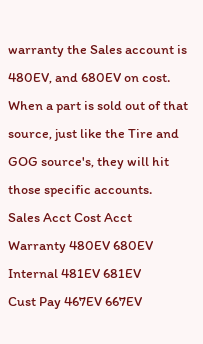warranty the Sales account is 480EV, and 680EV on cost.
When a part is sold out of that source, just like the Tire and GOG source's, they will hit those specific accounts.
Sales Acct Cost Acct
Warranty 480EV 680EV
Internal 481EV 681EV
Cust Pay 467EV 667EV